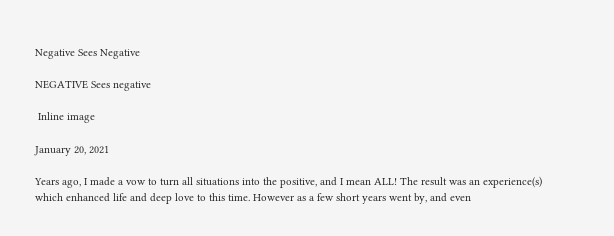Negative Sees Negative

NEGATIVE Sees negative

 Inline image

January 20, 2021

Years ago, I made a vow to turn all situations into the positive, and I mean ALL! The result was an experience(s) which enhanced life and deep love to this time. However as a few short years went by, and even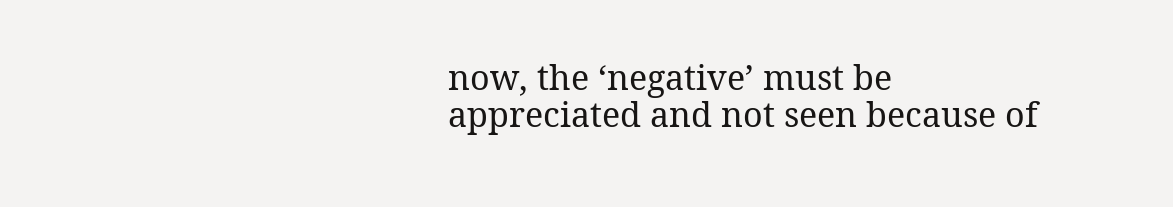now, the ‘negative’ must be appreciated and not seen because of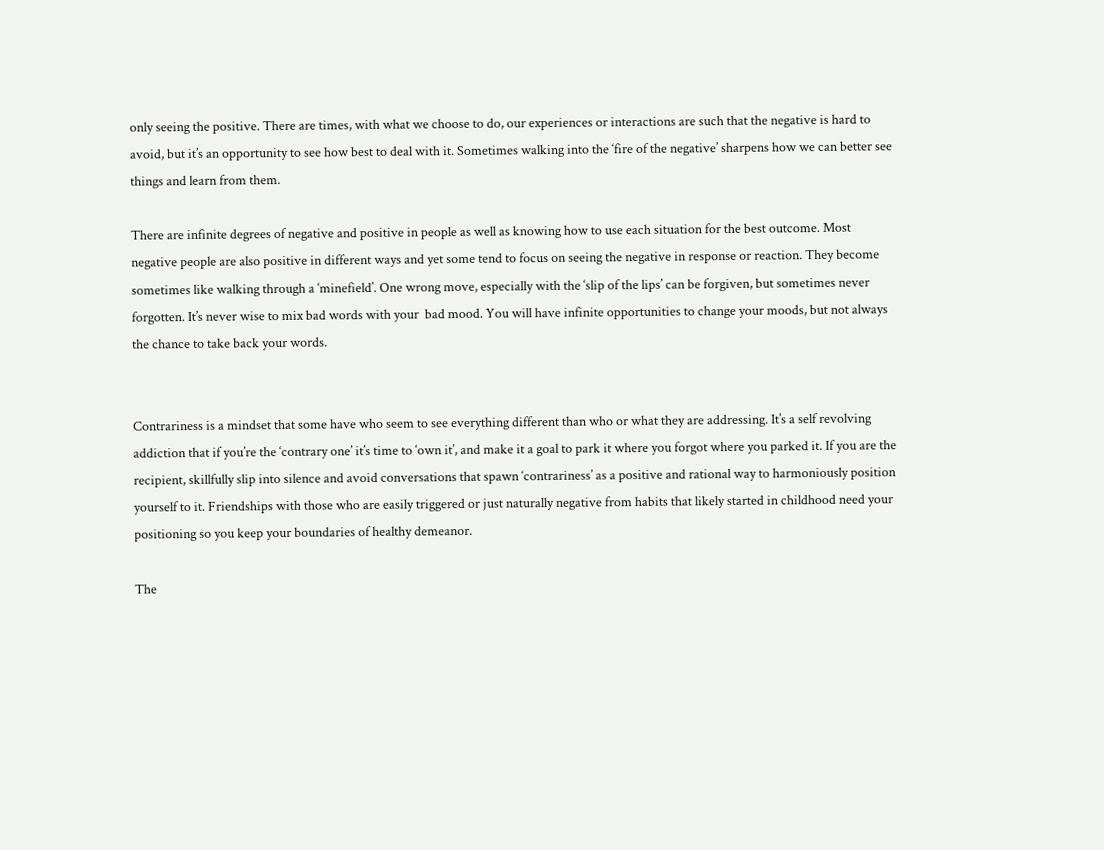only seeing the positive. There are times, with what we choose to do, our experiences or interactions are such that the negative is hard to avoid, but it’s an opportunity to see how best to deal with it. Sometimes walking into the ‘fire of the negative’ sharpens how we can better see things and learn from them.

There are infinite degrees of negative and positive in people as well as knowing how to use each situation for the best outcome. Most negative people are also positive in different ways and yet some tend to focus on seeing the negative in response or reaction. They become sometimes like walking through a ‘minefield’. One wrong move, especially with the ‘slip of the lips’ can be forgiven, but sometimes never forgotten. It’s never wise to mix bad words with your  bad mood. You will have infinite opportunities to change your moods, but not always the chance to take back your words.


Contrariness is a mindset that some have who seem to see everything different than who or what they are addressing. It’s a self revolving addiction that if you’re the ‘contrary one’ it’s time to ‘own it’, and make it a goal to park it where you forgot where you parked it. If you are the recipient, skillfully slip into silence and avoid conversations that spawn ‘contrariness’ as a positive and rational way to harmoniously position yourself to it. Friendships with those who are easily triggered or just naturally negative from habits that likely started in childhood need your positioning so you keep your boundaries of healthy demeanor.

The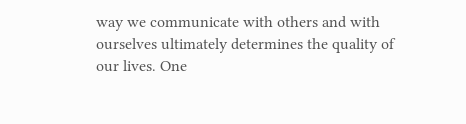way we communicate with others and with ourselves ultimately determines the quality of our lives. One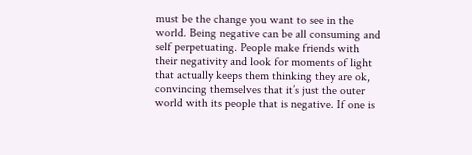must be the change you want to see in the world. Being negative can be all consuming and self perpetuating. People make friends with their negativity and look for moments of light that actually keeps them thinking they are ok, convincing themselves that it’s just the outer world with its people that is negative. If one is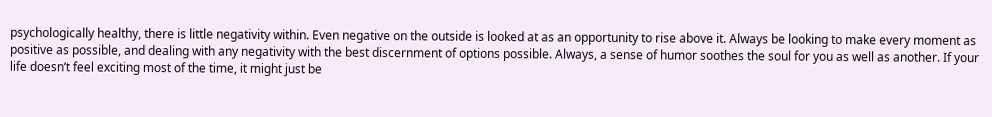psychologically healthy, there is little negativity within. Even negative on the outside is looked at as an opportunity to rise above it. Always be looking to make every moment as positive as possible, and dealing with any negativity with the best discernment of options possible. Always, a sense of humor soothes the soul for you as well as another. If your life doesn’t feel exciting most of the time, it might just be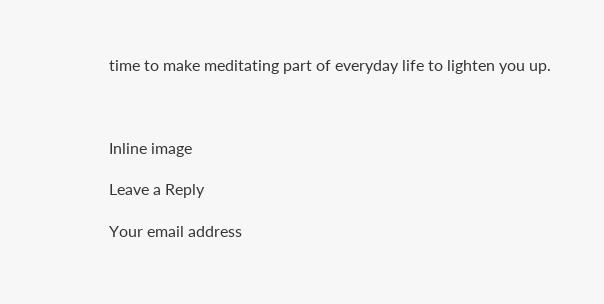time to make meditating part of everyday life to lighten you up.



Inline image

Leave a Reply

Your email address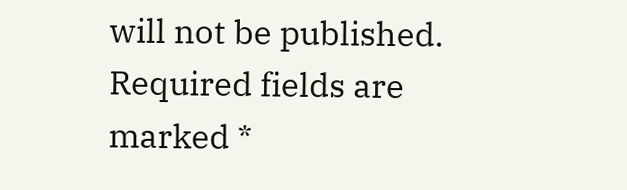will not be published. Required fields are marked *